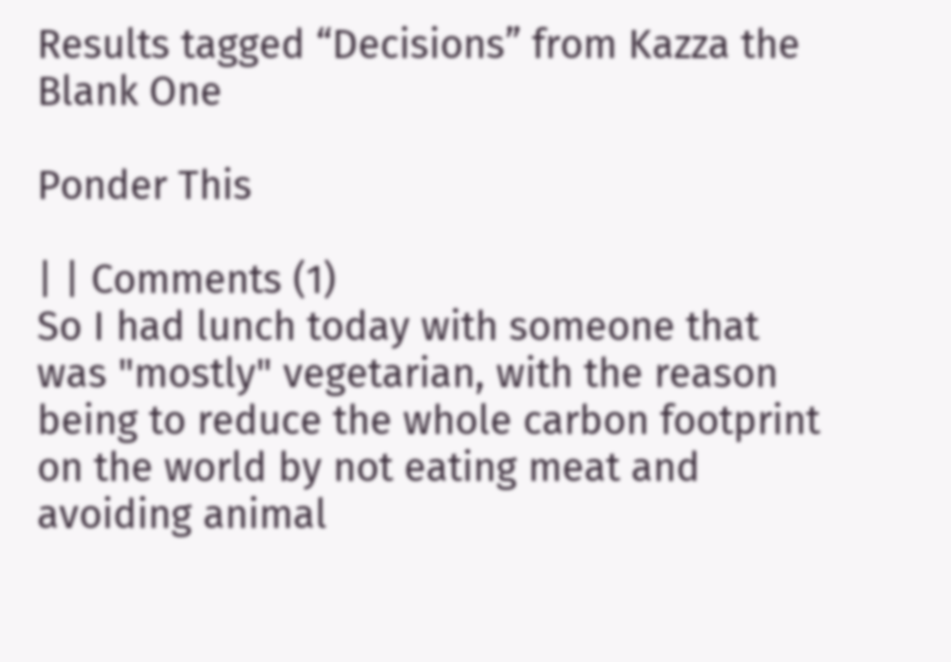Results tagged “Decisions” from Kazza the Blank One

Ponder This

| | Comments (1)
So I had lunch today with someone that was "mostly" vegetarian, with the reason being to reduce the whole carbon footprint on the world by not eating meat and avoiding animal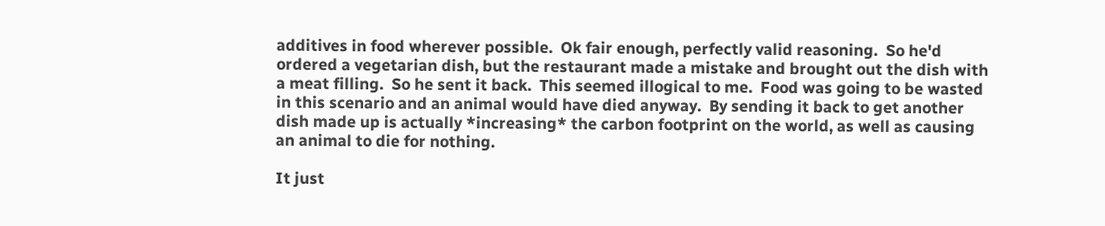additives in food wherever possible.  Ok fair enough, perfectly valid reasoning.  So he'd ordered a vegetarian dish, but the restaurant made a mistake and brought out the dish with a meat filling.  So he sent it back.  This seemed illogical to me.  Food was going to be wasted in this scenario and an animal would have died anyway.  By sending it back to get another dish made up is actually *increasing* the carbon footprint on the world, as well as causing an animal to die for nothing.

It just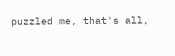puzzled me, that's all,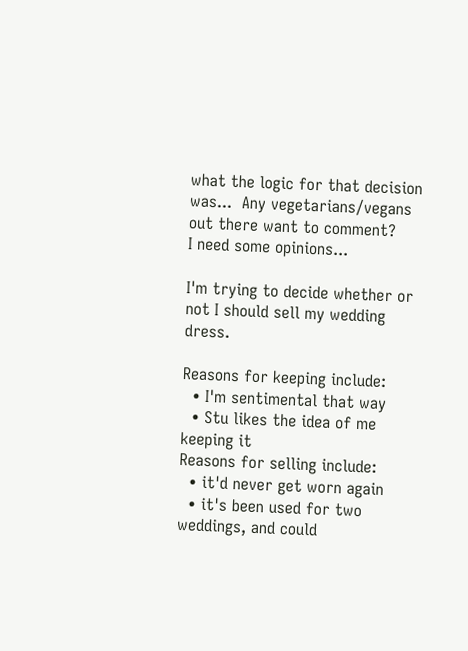what the logic for that decision was...  Any vegetarians/vegans out there want to comment?
I need some opinions...

I'm trying to decide whether or not I should sell my wedding dress.

Reasons for keeping include:
  • I'm sentimental that way
  • Stu likes the idea of me keeping it
Reasons for selling include:
  • it'd never get worn again
  • it's been used for two weddings, and could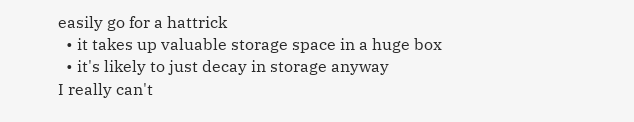easily go for a hattrick
  • it takes up valuable storage space in a huge box
  • it's likely to just decay in storage anyway
I really can't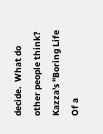decide.  What do other people think?
Kazza's "Boring Life Of a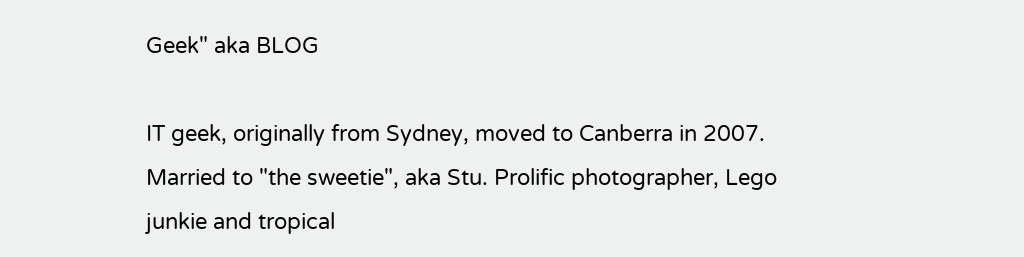Geek" aka BLOG

IT geek, originally from Sydney, moved to Canberra in 2007. Married to "the sweetie", aka Stu. Prolific photographer, Lego junkie and tropical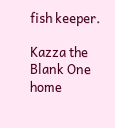fish keeper.

Kazza the Blank One home